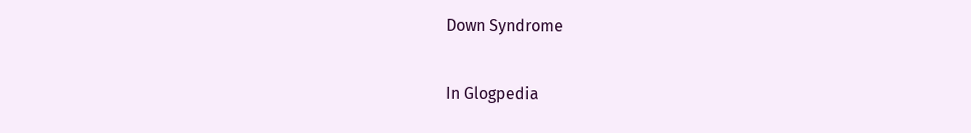Down Syndrome

In Glogpedia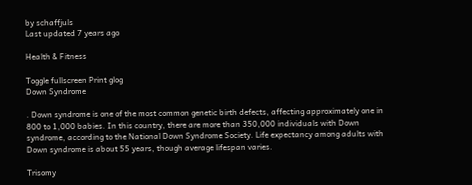by schaffjuls
Last updated 7 years ago

Health & Fitness

Toggle fullscreen Print glog
Down Syndrome

. Down syndrome is one of the most common genetic birth defects, affecting approximately one in 800 to 1,000 babies. In this country, there are more than 350,000 individuals with Down syndrome, according to the National Down Syndrome Society. Life expectancy among adults with Down syndrome is about 55 years, though average lifespan varies.

Trisomy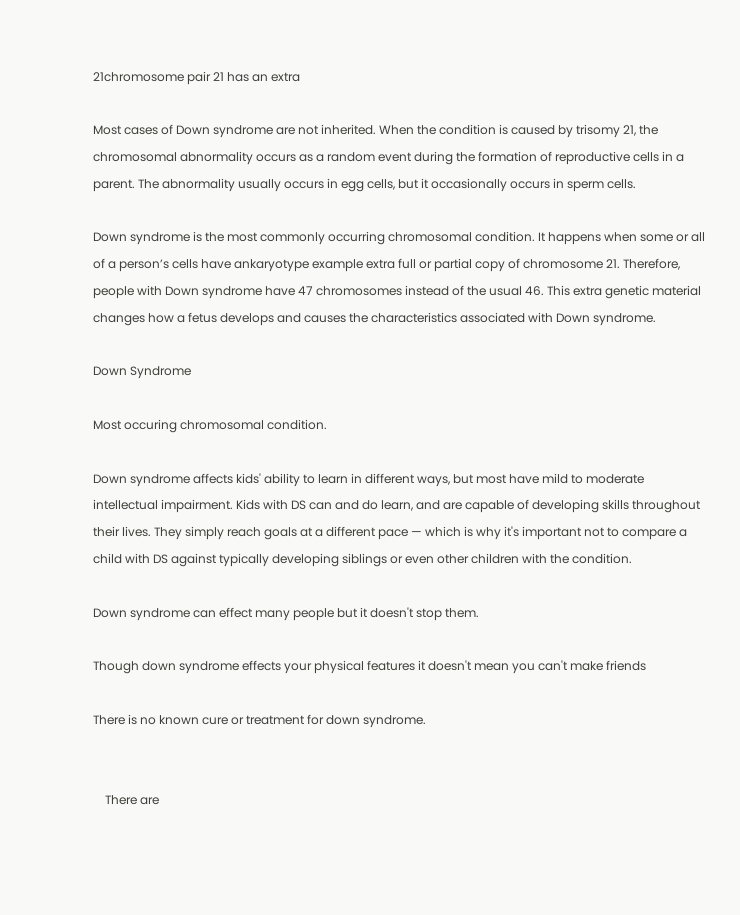21chromosome pair 21 has an extra

Most cases of Down syndrome are not inherited. When the condition is caused by trisomy 21, the chromosomal abnormality occurs as a random event during the formation of reproductive cells in a parent. The abnormality usually occurs in egg cells, but it occasionally occurs in sperm cells.

Down syndrome is the most commonly occurring chromosomal condition. It happens when some or all of a person’s cells have ankaryotype example extra full or partial copy of chromosome 21. Therefore, people with Down syndrome have 47 chromosomes instead of the usual 46. This extra genetic material changes how a fetus develops and causes the characteristics associated with Down syndrome.

Down Syndrome

Most occuring chromosomal condition.

Down syndrome affects kids' ability to learn in different ways, but most have mild to moderate intellectual impairment. Kids with DS can and do learn, and are capable of developing skills throughout their lives. They simply reach goals at a different pace — which is why it's important not to compare a child with DS against typically developing siblings or even other children with the condition.

Down syndrome can effect many people but it doesn't stop them.

Though down syndrome effects your physical features it doesn't mean you can't make friends

There is no known cure or treatment for down syndrome.


    There are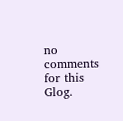no comments for this Glog.